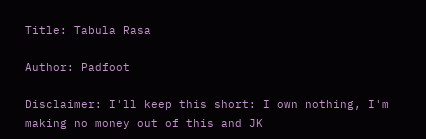Title: Tabula Rasa

Author: Padfoot

Disclaimer: I'll keep this short: I own nothing, I'm making no money out of this and JK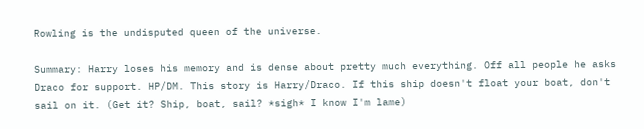Rowling is the undisputed queen of the universe.

Summary: Harry loses his memory and is dense about pretty much everything. Off all people he asks Draco for support. HP/DM. This story is Harry/Draco. If this ship doesn't float your boat, don't sail on it. (Get it? Ship, boat, sail? *sigh* I know I'm lame)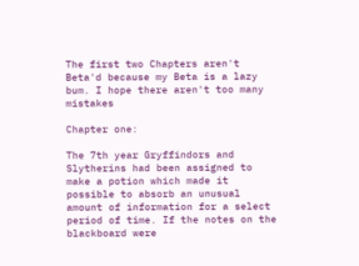The first two Chapters aren't Beta'd because my Beta is a lazy bum. I hope there aren't too many mistakes

Chapter one:

The 7th year Gryffindors and Slytherins had been assigned to make a potion which made it possible to absorb an unusual amount of information for a select period of time. If the notes on the blackboard were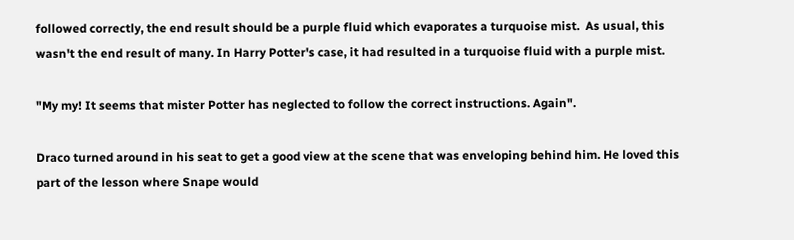followed correctly, the end result should be a purple fluid which evaporates a turquoise mist.  As usual, this wasn't the end result of many. In Harry Potter's case, it had resulted in a turquoise fluid with a purple mist.

"My my! It seems that mister Potter has neglected to follow the correct instructions. Again".

Draco turned around in his seat to get a good view at the scene that was enveloping behind him. He loved this part of the lesson where Snape would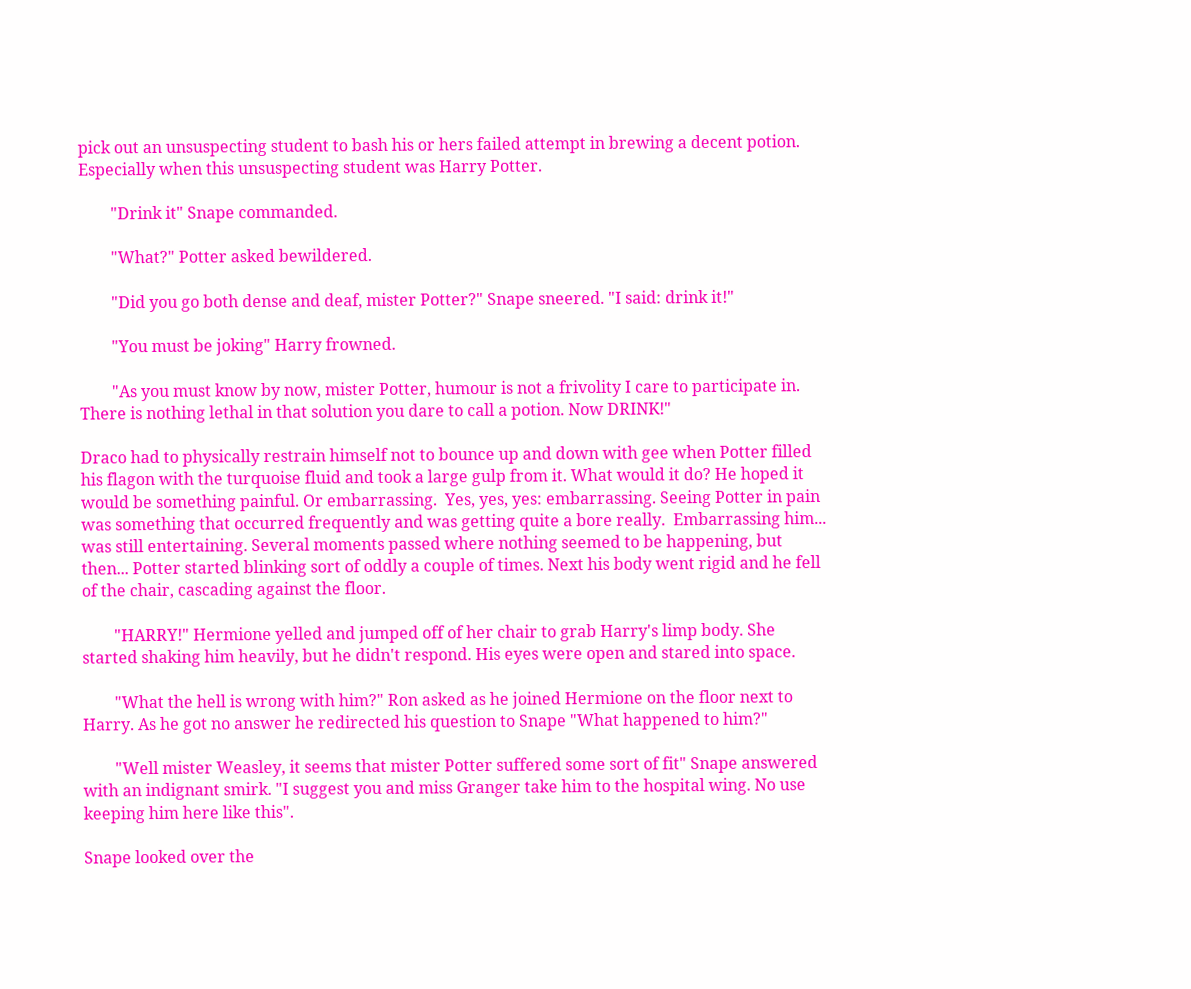pick out an unsuspecting student to bash his or hers failed attempt in brewing a decent potion. Especially when this unsuspecting student was Harry Potter.

        "Drink it" Snape commanded.

        "What?" Potter asked bewildered.

        "Did you go both dense and deaf, mister Potter?" Snape sneered. "I said: drink it!"

        "You must be joking" Harry frowned.

        "As you must know by now, mister Potter, humour is not a frivolity I care to participate in. There is nothing lethal in that solution you dare to call a potion. Now DRINK!"

Draco had to physically restrain himself not to bounce up and down with gee when Potter filled his flagon with the turquoise fluid and took a large gulp from it. What would it do? He hoped it would be something painful. Or embarrassing.  Yes, yes, yes: embarrassing. Seeing Potter in pain was something that occurred frequently and was getting quite a bore really.  Embarrassing him... was still entertaining. Several moments passed where nothing seemed to be happening, but then... Potter started blinking sort of oddly a couple of times. Next his body went rigid and he fell of the chair, cascading against the floor.

        "HARRY!" Hermione yelled and jumped off of her chair to grab Harry's limp body. She started shaking him heavily, but he didn't respond. His eyes were open and stared into space.

        "What the hell is wrong with him?" Ron asked as he joined Hermione on the floor next to Harry. As he got no answer he redirected his question to Snape "What happened to him?"

        "Well mister Weasley, it seems that mister Potter suffered some sort of fit" Snape answered with an indignant smirk. "I suggest you and miss Granger take him to the hospital wing. No use keeping him here like this".

Snape looked over the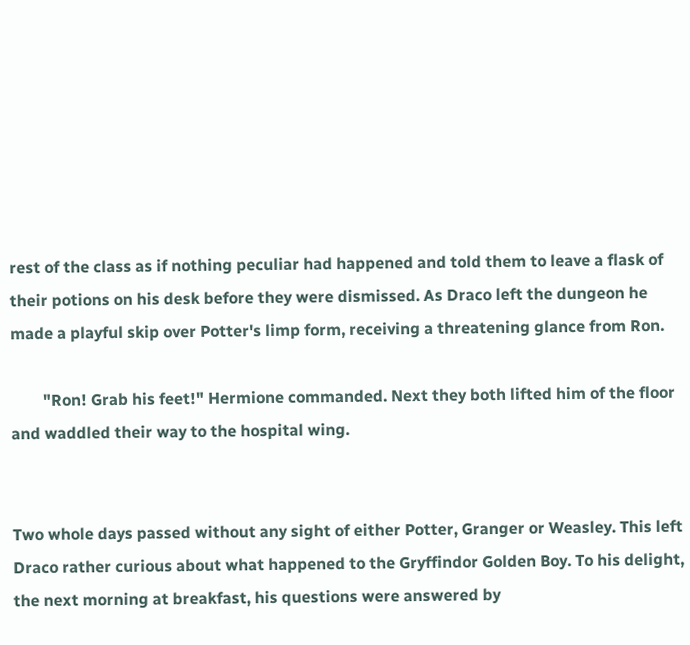rest of the class as if nothing peculiar had happened and told them to leave a flask of their potions on his desk before they were dismissed. As Draco left the dungeon he made a playful skip over Potter's limp form, receiving a threatening glance from Ron.

        "Ron! Grab his feet!" Hermione commanded. Next they both lifted him of the floor and waddled their way to the hospital wing.


Two whole days passed without any sight of either Potter, Granger or Weasley. This left Draco rather curious about what happened to the Gryffindor Golden Boy. To his delight, the next morning at breakfast, his questions were answered by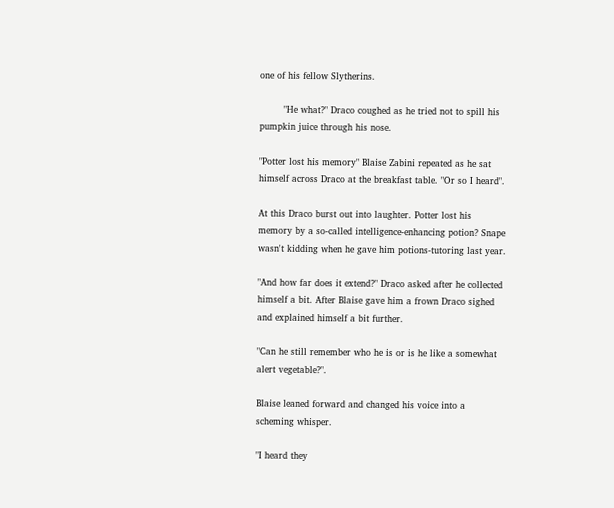one of his fellow Slytherins.

        "He what?" Draco coughed as he tried not to spill his pumpkin juice through his nose.

"Potter lost his memory" Blaise Zabini repeated as he sat himself across Draco at the breakfast table. "Or so I heard".

At this Draco burst out into laughter. Potter lost his memory by a so-called intelligence-enhancing potion? Snape wasn't kidding when he gave him potions-tutoring last year.

"And how far does it extend?" Draco asked after he collected himself a bit. After Blaise gave him a frown Draco sighed and explained himself a bit further.

"Can he still remember who he is or is he like a somewhat alert vegetable?".

Blaise leaned forward and changed his voice into a scheming whisper.

"I heard they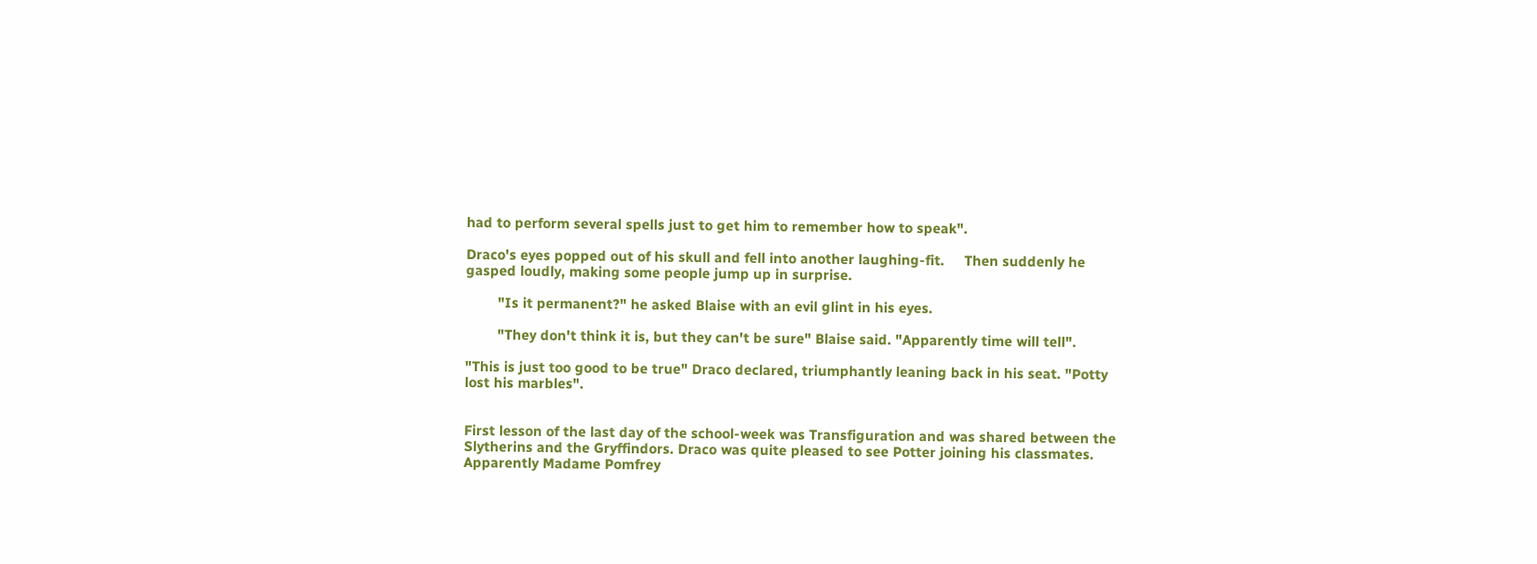had to perform several spells just to get him to remember how to speak".

Draco's eyes popped out of his skull and fell into another laughing-fit.     Then suddenly he gasped loudly, making some people jump up in surprise.

        "Is it permanent?" he asked Blaise with an evil glint in his eyes.

        "They don't think it is, but they can't be sure" Blaise said. "Apparently time will tell".

"This is just too good to be true" Draco declared, triumphantly leaning back in his seat. "Potty lost his marbles".


First lesson of the last day of the school-week was Transfiguration and was shared between the Slytherins and the Gryffindors. Draco was quite pleased to see Potter joining his classmates. Apparently Madame Pomfrey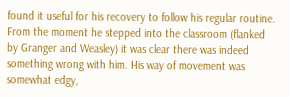found it useful for his recovery to follow his regular routine. From the moment he stepped into the classroom (flanked by Granger and Weasley) it was clear there was indeed something wrong with him. His way of movement was somewhat edgy,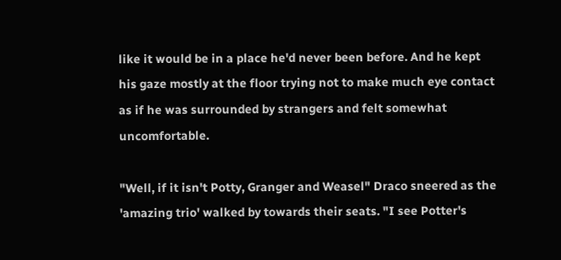like it would be in a place he'd never been before. And he kept his gaze mostly at the floor trying not to make much eye contact as if he was surrounded by strangers and felt somewhat uncomfortable.

"Well, if it isn't Potty, Granger and Weasel" Draco sneered as the 'amazing trio' walked by towards their seats. "I see Potter's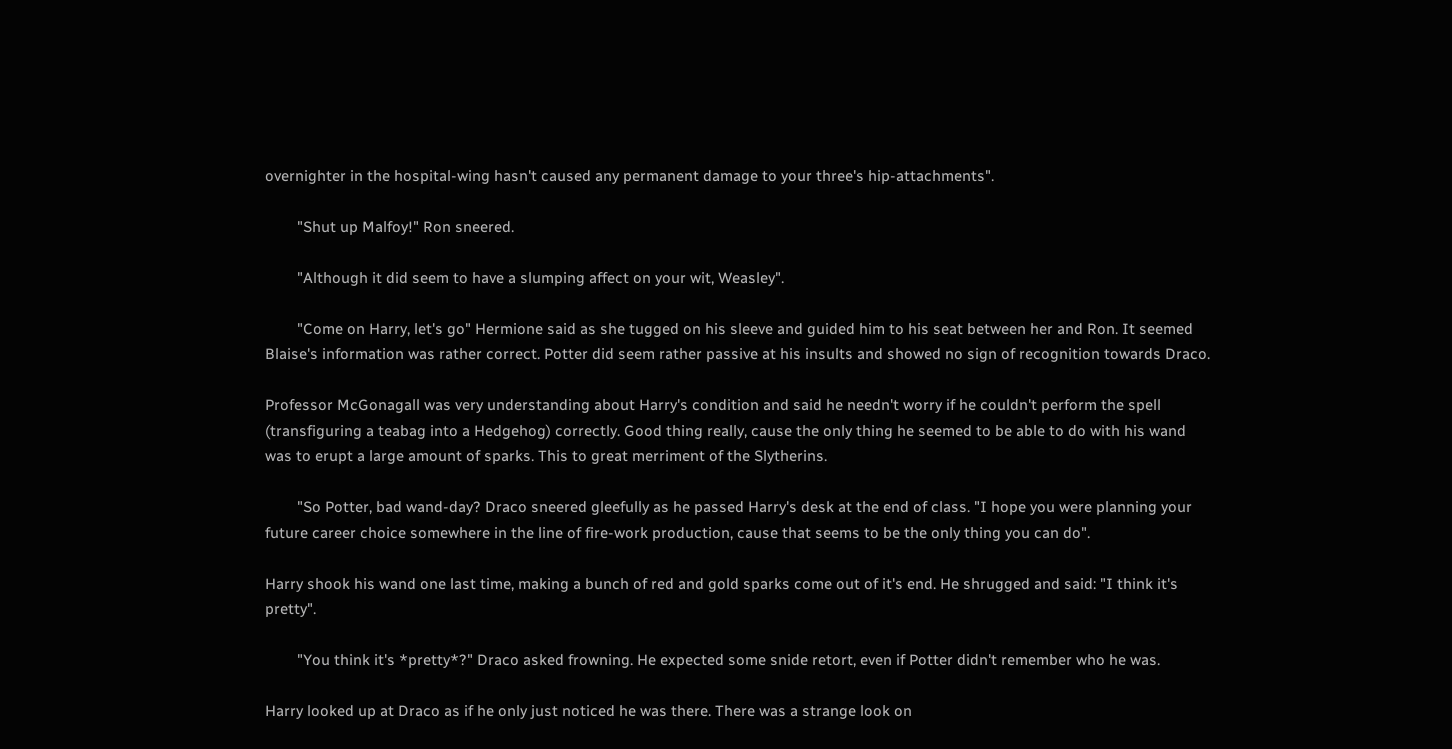overnighter in the hospital-wing hasn't caused any permanent damage to your three's hip-attachments".

        "Shut up Malfoy!" Ron sneered.

        "Although it did seem to have a slumping affect on your wit, Weasley".

        "Come on Harry, let's go" Hermione said as she tugged on his sleeve and guided him to his seat between her and Ron. It seemed Blaise's information was rather correct. Potter did seem rather passive at his insults and showed no sign of recognition towards Draco.

Professor McGonagall was very understanding about Harry's condition and said he needn't worry if he couldn't perform the spell (transfiguring a teabag into a Hedgehog) correctly. Good thing really, cause the only thing he seemed to be able to do with his wand was to erupt a large amount of sparks. This to great merriment of the Slytherins.

        "So Potter, bad wand-day? Draco sneered gleefully as he passed Harry's desk at the end of class. "I hope you were planning your future career choice somewhere in the line of fire-work production, cause that seems to be the only thing you can do".

Harry shook his wand one last time, making a bunch of red and gold sparks come out of it's end. He shrugged and said: "I think it's pretty".

        "You think it's *pretty*?" Draco asked frowning. He expected some snide retort, even if Potter didn't remember who he was.

Harry looked up at Draco as if he only just noticed he was there. There was a strange look on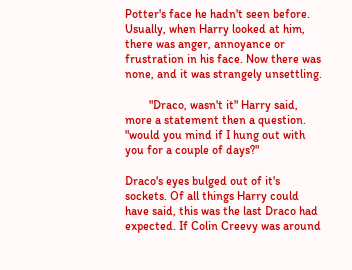Potter's face he hadn't seen before. Usually, when Harry looked at him, there was anger, annoyance or frustration in his face. Now there was none, and it was strangely unsettling.

        "Draco, wasn't it" Harry said, more a statement then a question. "would you mind if I hung out with you for a couple of days?"

Draco's eyes bulged out of it's sockets. Of all things Harry could have said, this was the last Draco had expected. If Colin Creevy was around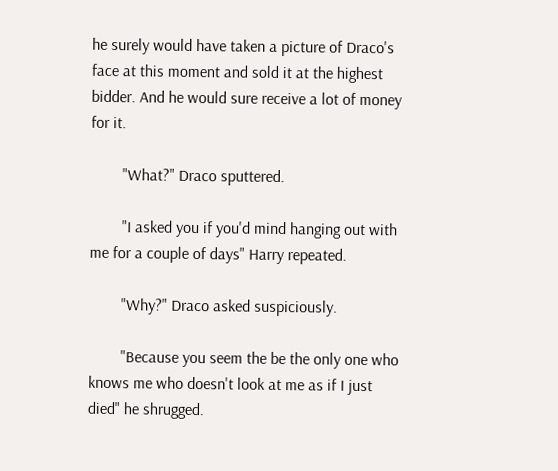he surely would have taken a picture of Draco's face at this moment and sold it at the highest bidder. And he would sure receive a lot of money for it.

        "What?" Draco sputtered.

        "I asked you if you'd mind hanging out with me for a couple of days" Harry repeated.

        "Why?" Draco asked suspiciously.

        "Because you seem the be the only one who knows me who doesn't look at me as if I just died" he shrugged.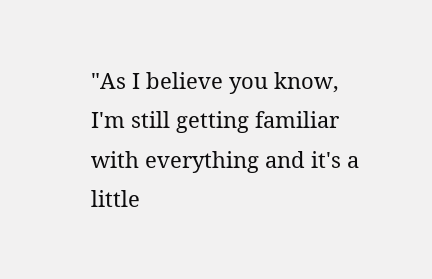"As I believe you know, I'm still getting familiar with everything and it's a little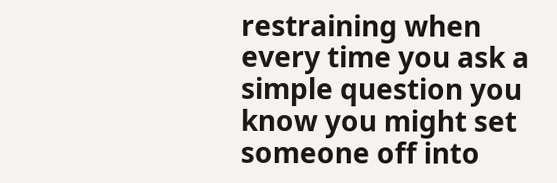restraining when every time you ask a simple question you know you might set someone off into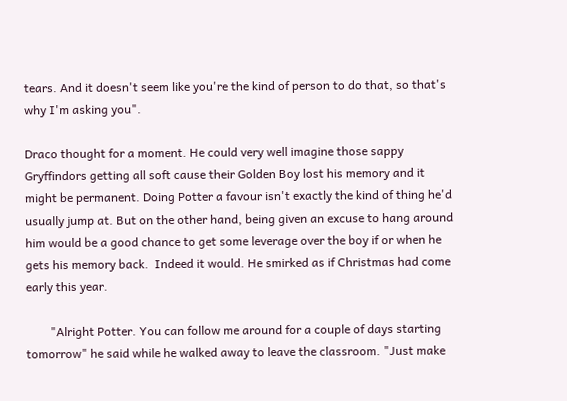tears. And it doesn't seem like you're the kind of person to do that, so that's why I'm asking you".

Draco thought for a moment. He could very well imagine those sappy Gryffindors getting all soft cause their Golden Boy lost his memory and it might be permanent. Doing Potter a favour isn't exactly the kind of thing he'd usually jump at. But on the other hand, being given an excuse to hang around him would be a good chance to get some leverage over the boy if or when he gets his memory back.  Indeed it would. He smirked as if Christmas had come early this year.

        "Alright Potter. You can follow me around for a couple of days starting tomorrow" he said while he walked away to leave the classroom. "Just make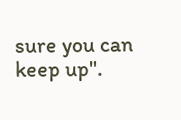sure you can keep up".